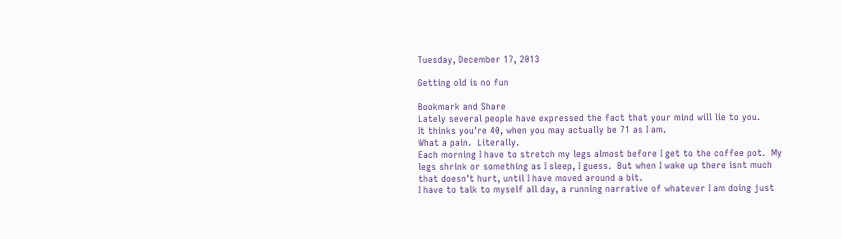Tuesday, December 17, 2013

Getting old is no fun

Bookmark and Share
Lately several people have expressed the fact that your mind will lie to you.
It thinks you're 40, when you may actually be 71 as I am.
What a pain.  Literally.
Each morning I have to stretch my legs almost before I get to the coffee pot.  My legs shrink or something as I sleep, I guess.  But when I wake up there isnt much that doesn't hurt, until I have moved around a bit.
I have to talk to myself all day, a running narrative of whatever I am doing just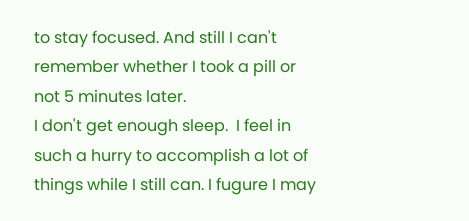to stay focused. And still I can't remember whether I took a pill or not 5 minutes later.
I don't get enough sleep.  I feel in such a hurry to accomplish a lot of things while I still can. I fugure I may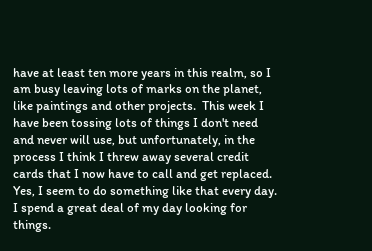have at least ten more years in this realm, so I am busy leaving lots of marks on the planet, like paintings and other projects.  This week I have been tossing lots of things I don't need and never will use, but unfortunately, in the process I think I threw away several credit cards that I now have to call and get replaced.  Yes, I seem to do something like that every day.  I spend a great deal of my day looking for things.